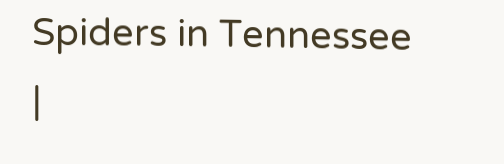Spiders in Tennessee |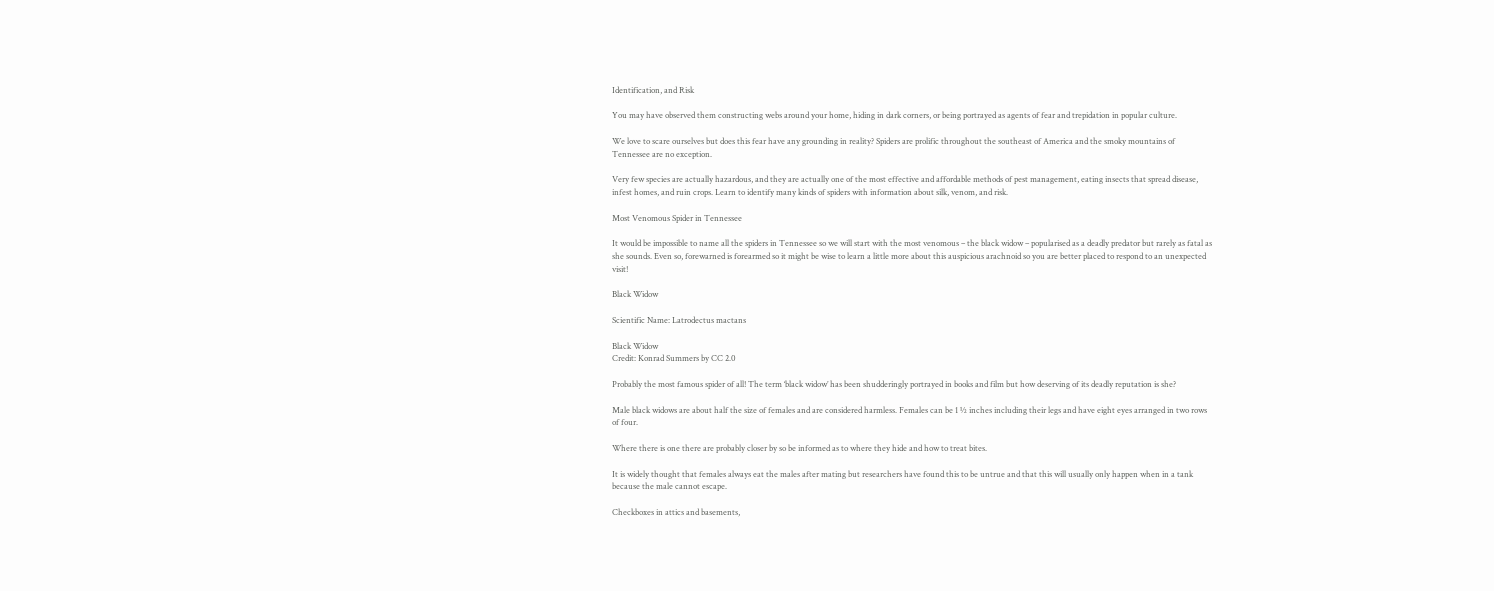Identification, and Risk

You may have observed them constructing webs around your home, hiding in dark corners, or being portrayed as agents of fear and trepidation in popular culture.

We love to scare ourselves but does this fear have any grounding in reality? Spiders are prolific throughout the southeast of America and the smoky mountains of Tennessee are no exception.

Very few species are actually hazardous, and they are actually one of the most effective and affordable methods of pest management, eating insects that spread disease, infest homes, and ruin crops. Learn to identify many kinds of spiders with information about silk, venom, and risk.

Most Venomous Spider in Tennessee

It would be impossible to name all the spiders in Tennessee so we will start with the most venomous – the black widow – popularised as a deadly predator but rarely as fatal as she sounds. Even so, forewarned is forearmed so it might be wise to learn a little more about this auspicious arachnoid so you are better placed to respond to an unexpected visit!

Black Widow

Scientific Name: Latrodectus mactans

Black Widow
Credit: Konrad Summers by CC 2.0

Probably the most famous spider of all! The term ‘black widow’ has been shudderingly portrayed in books and film but how deserving of its deadly reputation is she?

Male black widows are about half the size of females and are considered harmless. Females can be 1 ½ inches including their legs and have eight eyes arranged in two rows of four.

Where there is one there are probably closer by so be informed as to where they hide and how to treat bites.

It is widely thought that females always eat the males after mating but researchers have found this to be untrue and that this will usually only happen when in a tank because the male cannot escape.

Checkboxes in attics and basements,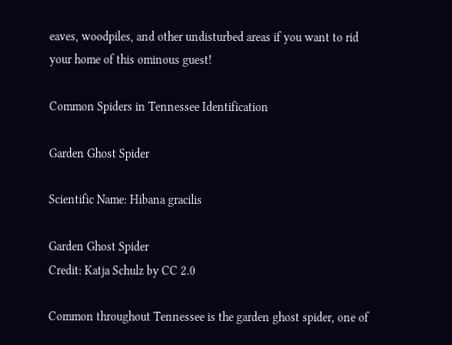eaves, woodpiles, and other undisturbed areas if you want to rid your home of this ominous guest!

Common Spiders in Tennessee Identification

Garden Ghost Spider

Scientific Name: Hibana gracilis

Garden Ghost Spider
Credit: Katja Schulz by CC 2.0

Common throughout Tennessee is the garden ghost spider, one of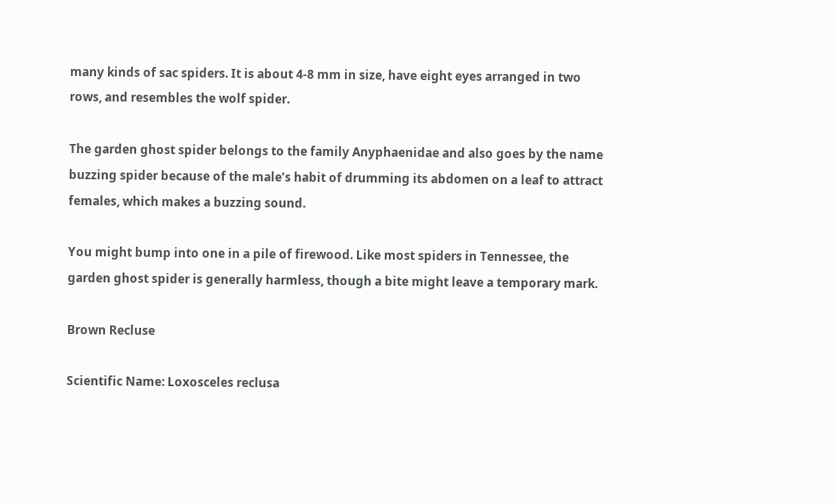many kinds of sac spiders. It is about 4-8 mm in size, have eight eyes arranged in two rows, and resembles the wolf spider.

The garden ghost spider belongs to the family Anyphaenidae and also goes by the name buzzing spider because of the male’s habit of drumming its abdomen on a leaf to attract females, which makes a buzzing sound.

You might bump into one in a pile of firewood. Like most spiders in Tennessee, the garden ghost spider is generally harmless, though a bite might leave a temporary mark.

Brown Recluse

Scientific Name: Loxosceles reclusa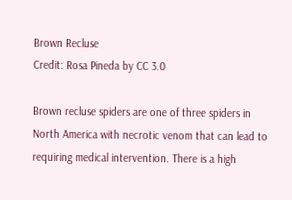Brown Recluse
Credit: Rosa Pineda by CC 3.0

Brown recluse spiders are one of three spiders in North America with necrotic venom that can lead to requiring medical intervention. There is a high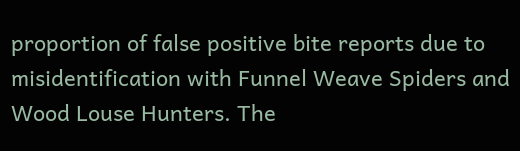proportion of false positive bite reports due to misidentification with Funnel Weave Spiders and Wood Louse Hunters. The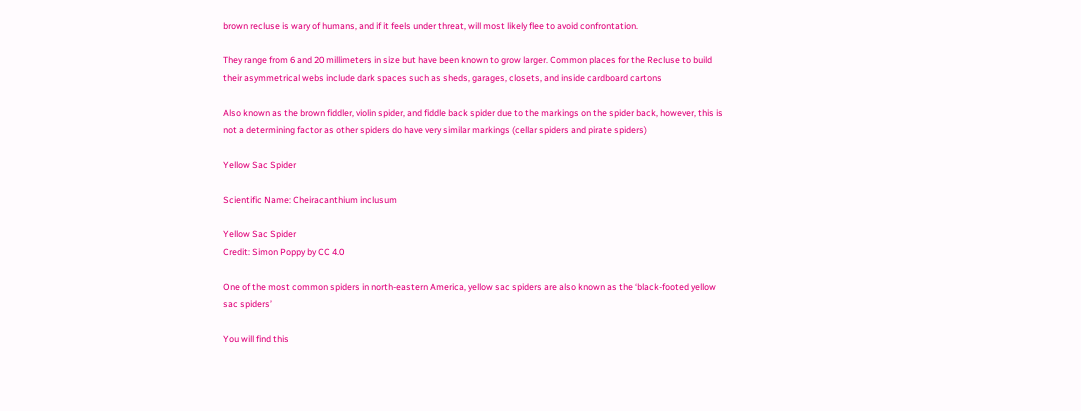brown recluse is wary of humans, and if it feels under threat, will most likely flee to avoid confrontation.

They range from 6 and 20 millimeters in size but have been known to grow larger. Common places for the Recluse to build their asymmetrical webs include dark spaces such as sheds, garages, closets, and inside cardboard cartons

Also known as the brown fiddler, violin spider, and fiddle back spider due to the markings on the spider back, however, this is not a determining factor as other spiders do have very similar markings (cellar spiders and pirate spiders)

Yellow Sac Spider

Scientific Name: Cheiracanthium inclusum

Yellow Sac Spider
Credit: Simon Poppy by CC 4.0

One of the most common spiders in north-eastern America, yellow sac spiders are also known as the ‘black-footed yellow sac spiders’

You will find this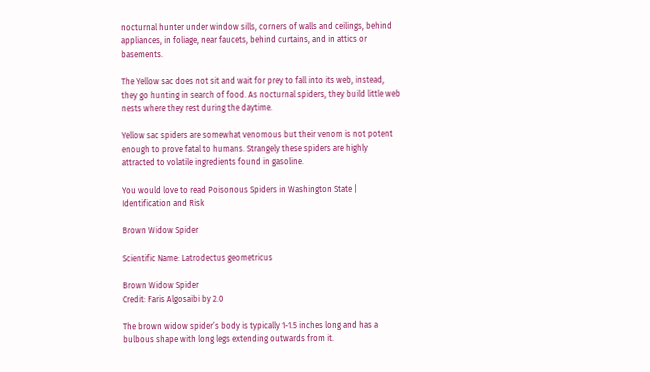nocturnal hunter under window sills, corners of walls and ceilings, behind appliances, in foliage, near faucets, behind curtains, and in attics or basements.

The Yellow sac does not sit and wait for prey to fall into its web, instead, they go hunting in search of food. As nocturnal spiders, they build little web nests where they rest during the daytime.

Yellow sac spiders are somewhat venomous but their venom is not potent enough to prove fatal to humans. Strangely these spiders are highly attracted to volatile ingredients found in gasoline.

You would love to read Poisonous Spiders in Washington State | Identification and Risk

Brown Widow Spider

Scientific Name: Latrodectus geometricus

Brown Widow Spider
Credit: Faris Algosaibi by 2.0

The brown widow spider’s body is typically 1-1.5 inches long and has a bulbous shape with long legs extending outwards from it.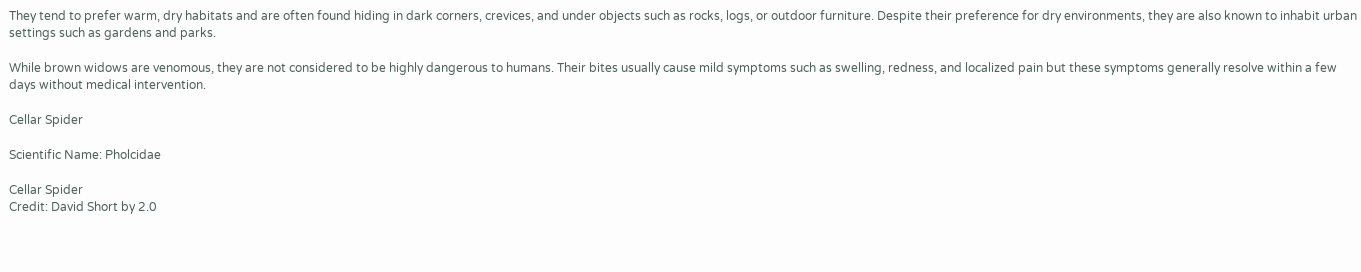They tend to prefer warm, dry habitats and are often found hiding in dark corners, crevices, and under objects such as rocks, logs, or outdoor furniture. Despite their preference for dry environments, they are also known to inhabit urban settings such as gardens and parks.

While brown widows are venomous, they are not considered to be highly dangerous to humans. Their bites usually cause mild symptoms such as swelling, redness, and localized pain but these symptoms generally resolve within a few days without medical intervention.

Cellar Spider

Scientific Name: Pholcidae

Cellar Spider
Credit: David Short by 2.0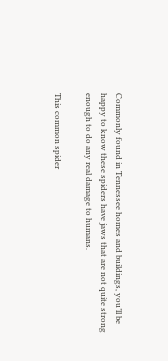Commonly found in Tennessee homes and buildings, you’ll be happy to know these spiders have jaws that are not quite strong enough to do any real damage to humans.

This common spider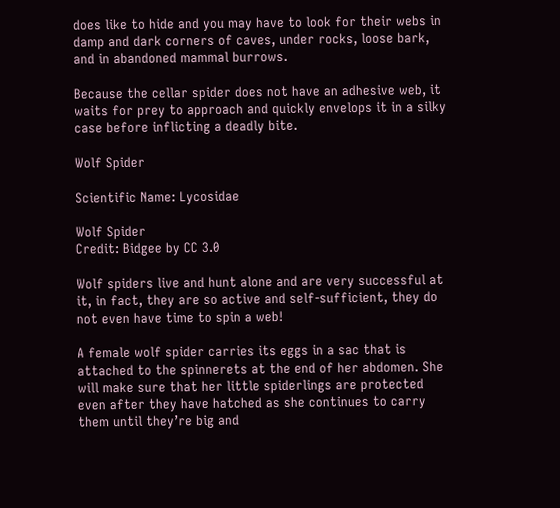does like to hide and you may have to look for their webs in damp and dark corners of caves, under rocks, loose bark, and in abandoned mammal burrows.

Because the cellar spider does not have an adhesive web, it waits for prey to approach and quickly envelops it in a silky case before inflicting a deadly bite.

Wolf Spider

Scientific Name: Lycosidae

Wolf Spider
Credit: Bidgee by CC 3.0

Wolf spiders live and hunt alone and are very successful at it, in fact, they are so active and self-sufficient, they do not even have time to spin a web!

A female wolf spider carries its eggs in a sac that is attached to the spinnerets at the end of her abdomen. She will make sure that her little spiderlings are protected even after they have hatched as she continues to carry them until they’re big and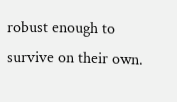robust enough to survive on their own.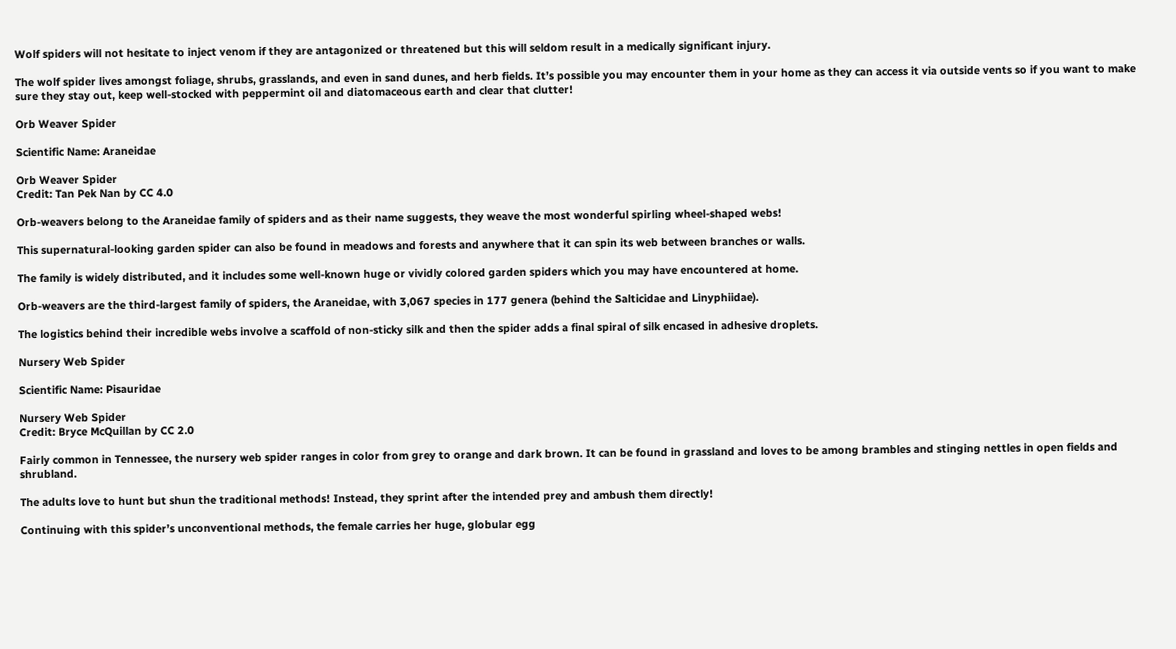Wolf spiders will not hesitate to inject venom if they are antagonized or threatened but this will seldom result in a medically significant injury.

The wolf spider lives amongst foliage, shrubs, grasslands, and even in sand dunes, and herb fields. It’s possible you may encounter them in your home as they can access it via outside vents so if you want to make sure they stay out, keep well-stocked with peppermint oil and diatomaceous earth and clear that clutter!

Orb Weaver Spider

Scientific Name: Araneidae

Orb Weaver Spider
Credit: Tan Pek Nan by CC 4.0

Orb-weavers belong to the Araneidae family of spiders and as their name suggests, they weave the most wonderful spirling wheel-shaped webs!

This supernatural-looking garden spider can also be found in meadows and forests and anywhere that it can spin its web between branches or walls.

The family is widely distributed, and it includes some well-known huge or vividly colored garden spiders which you may have encountered at home.

Orb-weavers are the third-largest family of spiders, the Araneidae, with 3,067 species in 177 genera (behind the Salticidae and Linyphiidae).

The logistics behind their incredible webs involve a scaffold of non-sticky silk and then the spider adds a final spiral of silk encased in adhesive droplets.

Nursery Web Spider

Scientific Name: Pisauridae

Nursery Web Spider
Credit: Bryce McQuillan by CC 2.0

Fairly common in Tennessee, the nursery web spider ranges in color from grey to orange and dark brown. It can be found in grassland and loves to be among brambles and stinging nettles in open fields and shrubland.

The adults love to hunt but shun the traditional methods! Instead, they sprint after the intended prey and ambush them directly!

Continuing with this spider’s unconventional methods, the female carries her huge, globular egg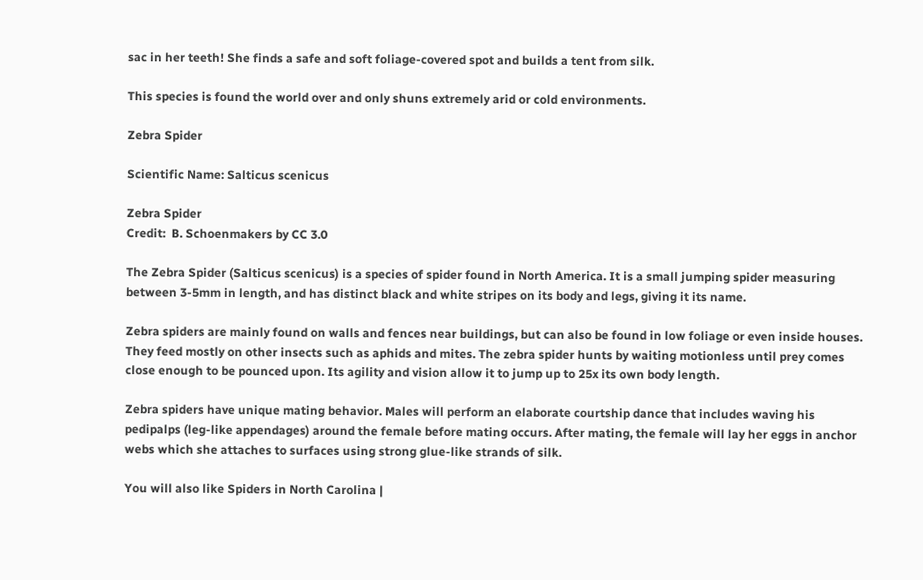sac in her teeth! She finds a safe and soft foliage-covered spot and builds a tent from silk.

This species is found the world over and only shuns extremely arid or cold environments.

Zebra Spider

Scientific Name: Salticus scenicus

Zebra Spider
Credit:  B. Schoenmakers by CC 3.0

The Zebra Spider (Salticus scenicus) is a species of spider found in North America. It is a small jumping spider measuring between 3-5mm in length, and has distinct black and white stripes on its body and legs, giving it its name.

Zebra spiders are mainly found on walls and fences near buildings, but can also be found in low foliage or even inside houses. They feed mostly on other insects such as aphids and mites. The zebra spider hunts by waiting motionless until prey comes close enough to be pounced upon. Its agility and vision allow it to jump up to 25x its own body length.

Zebra spiders have unique mating behavior. Males will perform an elaborate courtship dance that includes waving his pedipalps (leg-like appendages) around the female before mating occurs. After mating, the female will lay her eggs in anchor webs which she attaches to surfaces using strong glue-like strands of silk.

You will also like Spiders in North Carolina |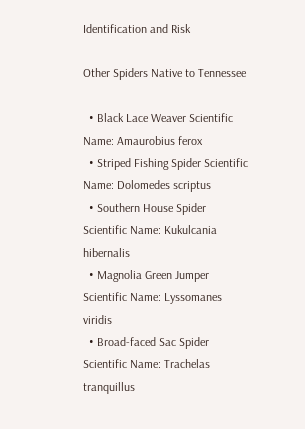Identification and Risk

Other Spiders Native to Tennessee

  • Black Lace Weaver Scientific Name: Amaurobius ferox
  • Striped Fishing Spider Scientific Name: Dolomedes scriptus
  • Southern House Spider Scientific Name: Kukulcania hibernalis
  • Magnolia Green Jumper Scientific Name: Lyssomanes viridis
  • Broad-faced Sac Spider Scientific Name: Trachelas tranquillus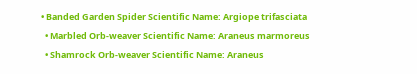• Banded Garden Spider Scientific Name: Argiope trifasciata
  • Marbled Orb-weaver Scientific Name: Araneus marmoreus
  • Shamrock Orb-weaver Scientific Name: Araneus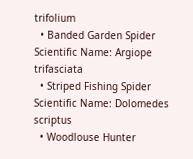trifolium
  • Banded Garden Spider Scientific Name: Argiope trifasciata
  • Striped Fishing Spider Scientific Name: Dolomedes scriptus
  • Woodlouse Hunter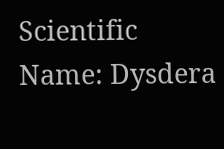Scientific Name: Dysdera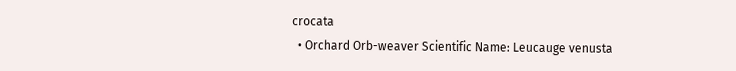crocata
  • Orchard Orb-weaver Scientific Name: Leucauge venusta